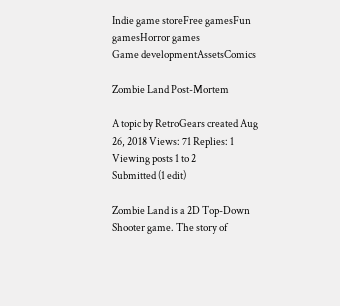Indie game storeFree gamesFun gamesHorror games
Game developmentAssetsComics

Zombie Land Post-Mortem

A topic by RetroGears created Aug 26, 2018 Views: 71 Replies: 1
Viewing posts 1 to 2
Submitted (1 edit)

Zombie Land is a 2D Top-Down Shooter game. The story of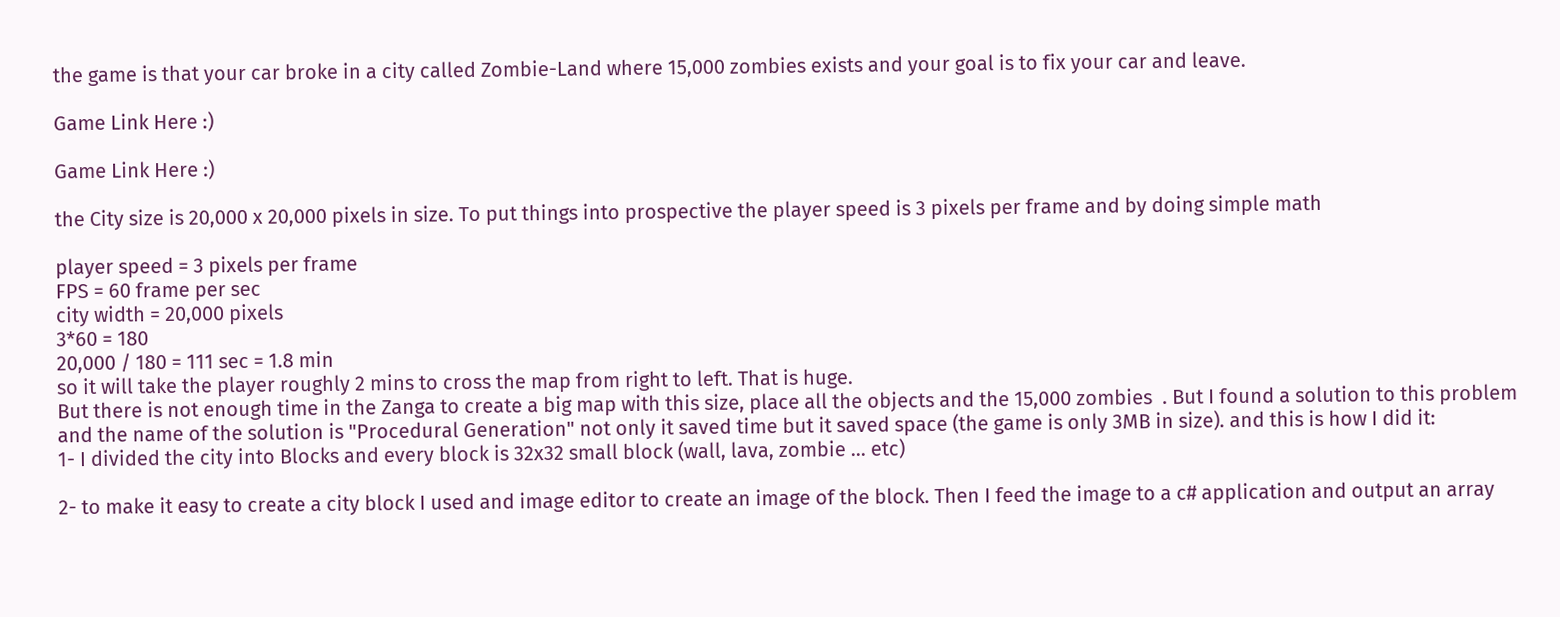the game is that your car broke in a city called Zombie-Land where 15,000 zombies exists and your goal is to fix your car and leave.

Game Link Here :)

Game Link Here :)

the City size is 20,000 x 20,000 pixels in size. To put things into prospective the player speed is 3 pixels per frame and by doing simple math

player speed = 3 pixels per frame
FPS = 60 frame per sec
city width = 20,000 pixels
3*60 = 180
20,000 / 180 = 111 sec = 1.8 min
so it will take the player roughly 2 mins to cross the map from right to left. That is huge.
But there is not enough time in the Zanga to create a big map with this size, place all the objects and the 15,000 zombies  . But I found a solution to this problem and the name of the solution is "Procedural Generation" not only it saved time but it saved space (the game is only 3MB in size). and this is how I did it:
1- I divided the city into Blocks and every block is 32x32 small block (wall, lava, zombie ... etc)

2- to make it easy to create a city block I used and image editor to create an image of the block. Then I feed the image to a c# application and output an array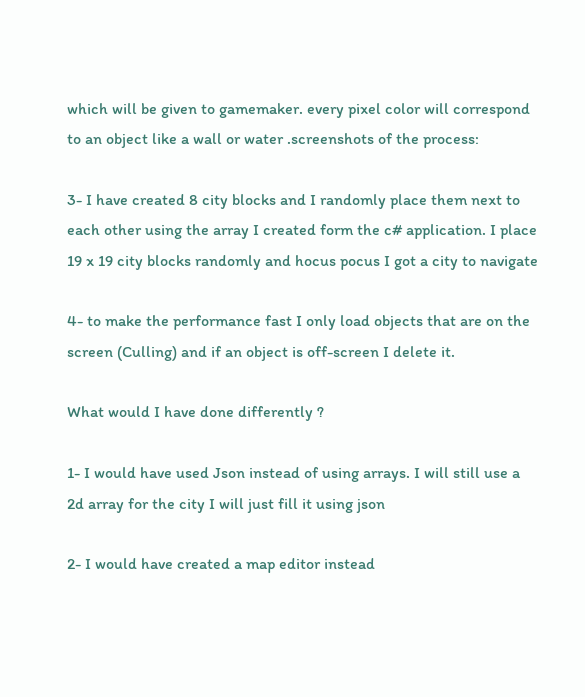which will be given to gamemaker. every pixel color will correspond to an object like a wall or water .screenshots of the process:

3- I have created 8 city blocks and I randomly place them next to each other using the array I created form the c# application. I place 19 x 19 city blocks randomly and hocus pocus I got a city to navigate

4- to make the performance fast I only load objects that are on the screen (Culling) and if an object is off-screen I delete it.

What would I have done differently ?

1- I would have used Json instead of using arrays. I will still use a 2d array for the city I will just fill it using json

2- I would have created a map editor instead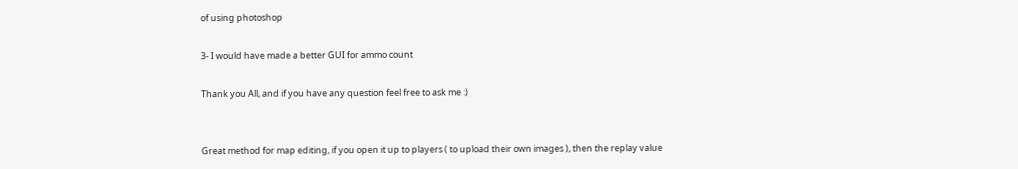of using photoshop

3- I would have made a better GUI for ammo count

Thank you All, and if you have any question feel free to ask me :)


Great method for map editing, if you open it up to players ( to upload their own images ), then the replay value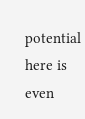potential here is even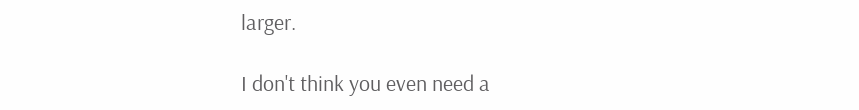larger.

I don't think you even need a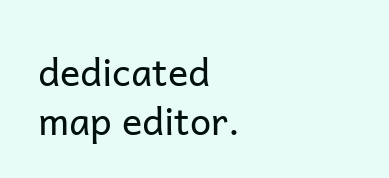dedicated map editor.